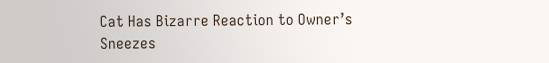Cat Has Bizarre Reaction to Owner’s Sneezes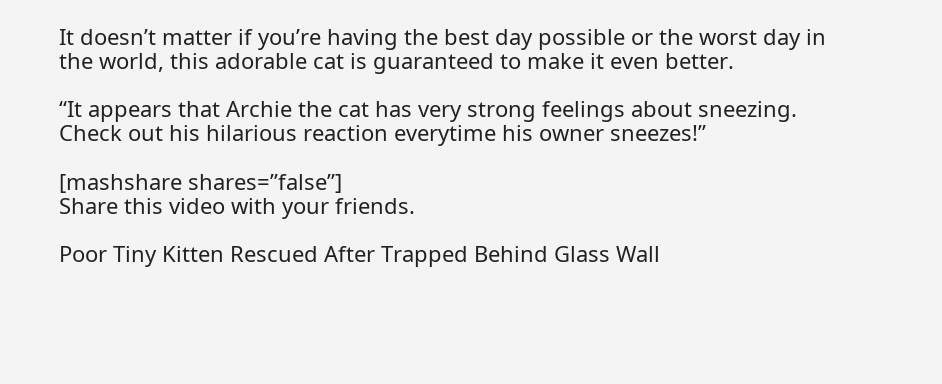It doesn’t matter if you’re having the best day possible or the worst day in the world, this adorable cat is guaranteed to make it even better.

“It appears that Archie the cat has very strong feelings about sneezing. Check out his hilarious reaction everytime his owner sneezes!”

[mashshare shares=”false”]
Share this video with your friends.

Poor Tiny Kitten Rescued After Trapped Behind Glass Wall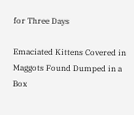for Three Days

Emaciated Kittens Covered in Maggots Found Dumped in a Box